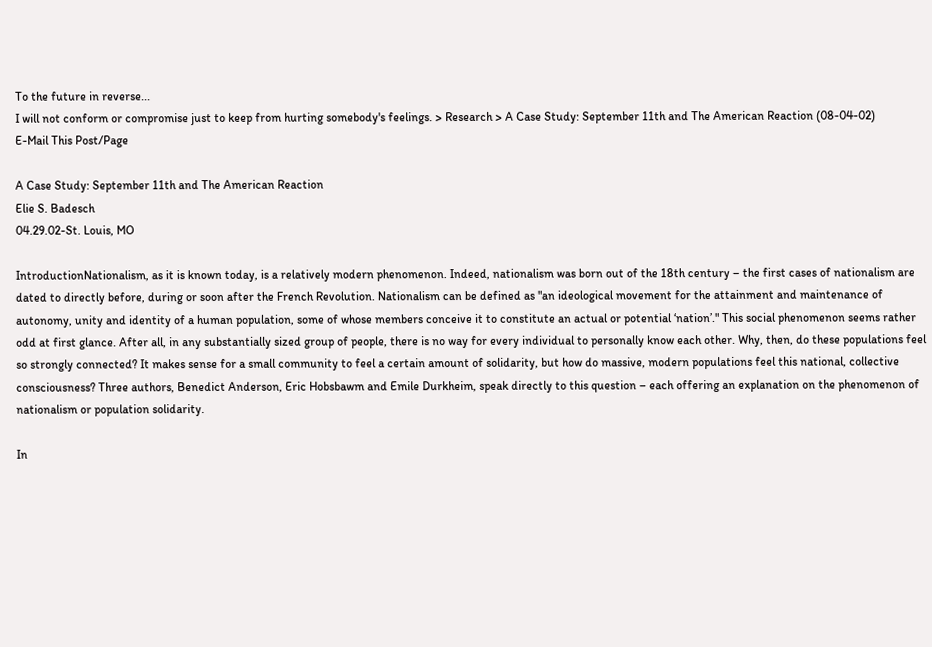To the future in reverse...
I will not conform or compromise just to keep from hurting somebody's feelings. > Research > A Case Study: September 11th and The American Reaction (08-04-02)
E-Mail This Post/Page

A Case Study: September 11th and The American Reaction
Elie S. Badesch
04.29.02-St. Louis, MO

IntroductionNationalism, as it is known today, is a relatively modern phenomenon. Indeed, nationalism was born out of the 18th century – the first cases of nationalism are dated to directly before, during or soon after the French Revolution. Nationalism can be defined as "an ideological movement for the attainment and maintenance of autonomy, unity and identity of a human population, some of whose members conceive it to constitute an actual or potential ‘nation’." This social phenomenon seems rather odd at first glance. After all, in any substantially sized group of people, there is no way for every individual to personally know each other. Why, then, do these populations feel so strongly connected? It makes sense for a small community to feel a certain amount of solidarity, but how do massive, modern populations feel this national, collective consciousness? Three authors, Benedict Anderson, Eric Hobsbawm and Emile Durkheim, speak directly to this question – each offering an explanation on the phenomenon of nationalism or population solidarity.

In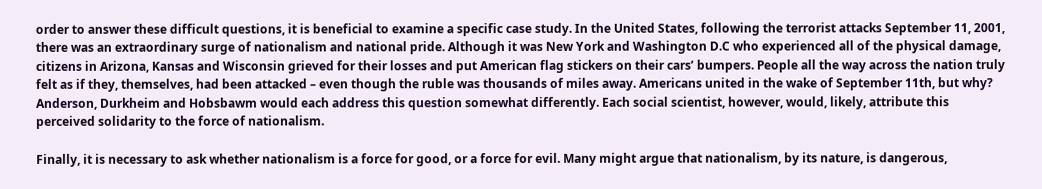order to answer these difficult questions, it is beneficial to examine a specific case study. In the United States, following the terrorist attacks September 11, 2001, there was an extraordinary surge of nationalism and national pride. Although it was New York and Washington D.C who experienced all of the physical damage, citizens in Arizona, Kansas and Wisconsin grieved for their losses and put American flag stickers on their cars’ bumpers. People all the way across the nation truly felt as if they, themselves, had been attacked – even though the ruble was thousands of miles away. Americans united in the wake of September 11th, but why? Anderson, Durkheim and Hobsbawm would each address this question somewhat differently. Each social scientist, however, would, likely, attribute this perceived solidarity to the force of nationalism.

Finally, it is necessary to ask whether nationalism is a force for good, or a force for evil. Many might argue that nationalism, by its nature, is dangerous,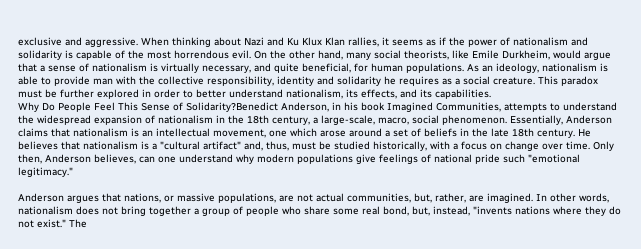exclusive and aggressive. When thinking about Nazi and Ku Klux Klan rallies, it seems as if the power of nationalism and solidarity is capable of the most horrendous evil. On the other hand, many social theorists, like Emile Durkheim, would argue that a sense of nationalism is virtually necessary, and quite beneficial, for human populations. As an ideology, nationalism is able to provide man with the collective responsibility, identity and solidarity he requires as a social creature. This paradox must be further explored in order to better understand nationalism, its effects, and its capabilities.
Why Do People Feel This Sense of Solidarity?Benedict Anderson, in his book Imagined Communities, attempts to understand the widespread expansion of nationalism in the 18th century, a large-scale, macro, social phenomenon. Essentially, Anderson claims that nationalism is an intellectual movement, one which arose around a set of beliefs in the late 18th century. He believes that nationalism is a "cultural artifact" and, thus, must be studied historically, with a focus on change over time. Only then, Anderson believes, can one understand why modern populations give feelings of national pride such "emotional legitimacy."

Anderson argues that nations, or massive populations, are not actual communities, but, rather, are imagined. In other words, nationalism does not bring together a group of people who share some real bond, but, instead, "invents nations where they do not exist." The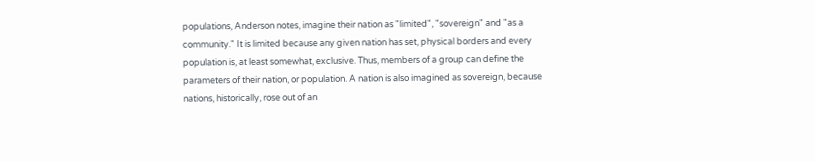populations, Anderson notes, imagine their nation as "limited", "sovereign" and "as a community." It is limited because any given nation has set, physical borders and every population is, at least somewhat, exclusive. Thus, members of a group can define the parameters of their nation, or population. A nation is also imagined as sovereign, because nations, historically, rose out of an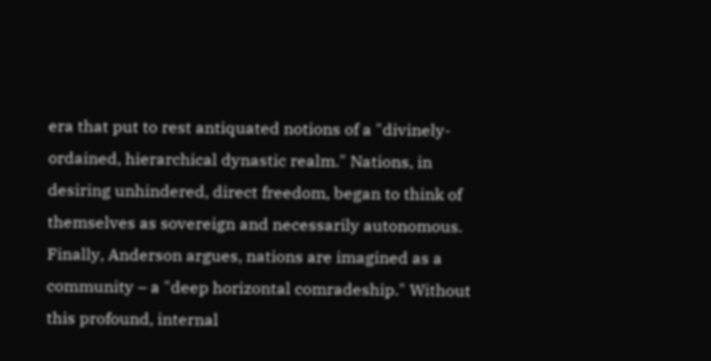era that put to rest antiquated notions of a "divinely-ordained, hierarchical dynastic realm." Nations, in desiring unhindered, direct freedom, began to think of themselves as sovereign and necessarily autonomous. Finally, Anderson argues, nations are imagined as a community – a "deep horizontal comradeship." Without this profound, internal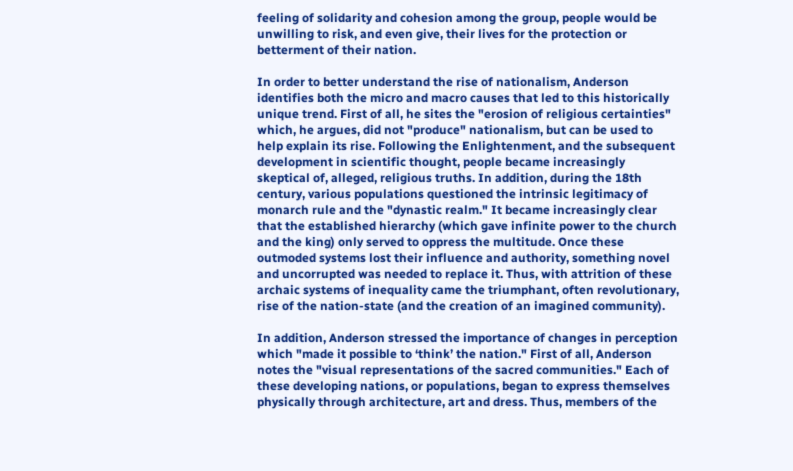feeling of solidarity and cohesion among the group, people would be unwilling to risk, and even give, their lives for the protection or betterment of their nation.

In order to better understand the rise of nationalism, Anderson identifies both the micro and macro causes that led to this historically unique trend. First of all, he sites the "erosion of religious certainties" which, he argues, did not "produce" nationalism, but can be used to help explain its rise. Following the Enlightenment, and the subsequent development in scientific thought, people became increasingly skeptical of, alleged, religious truths. In addition, during the 18th century, various populations questioned the intrinsic legitimacy of monarch rule and the "dynastic realm." It became increasingly clear that the established hierarchy (which gave infinite power to the church and the king) only served to oppress the multitude. Once these outmoded systems lost their influence and authority, something novel and uncorrupted was needed to replace it. Thus, with attrition of these archaic systems of inequality came the triumphant, often revolutionary, rise of the nation-state (and the creation of an imagined community).

In addition, Anderson stressed the importance of changes in perception which "made it possible to ‘think’ the nation." First of all, Anderson notes the "visual representations of the sacred communities." Each of these developing nations, or populations, began to express themselves physically through architecture, art and dress. Thus, members of the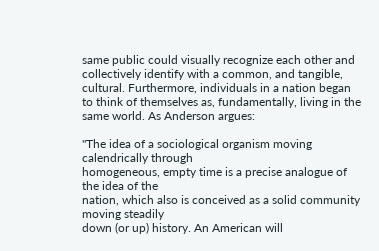same public could visually recognize each other and collectively identify with a common, and tangible, cultural. Furthermore, individuals in a nation began to think of themselves as, fundamentally, living in the same world. As Anderson argues:

"The idea of a sociological organism moving calendrically through
homogeneous, empty time is a precise analogue of the idea of the
nation, which also is conceived as a solid community moving steadily
down (or up) history. An American will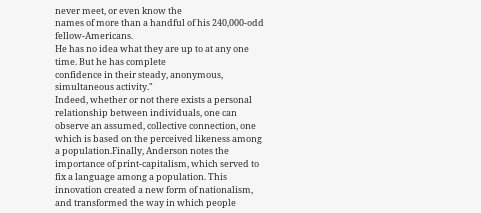never meet, or even know the
names of more than a handful of his 240,000-odd fellow-Americans.
He has no idea what they are up to at any one time. But he has complete
confidence in their steady, anonymous, simultaneous activity."
Indeed, whether or not there exists a personal relationship between individuals, one can observe an assumed, collective connection, one which is based on the perceived likeness among a population.Finally, Anderson notes the importance of print-capitalism, which served to fix a language among a population. This innovation created a new form of nationalism, and transformed the way in which people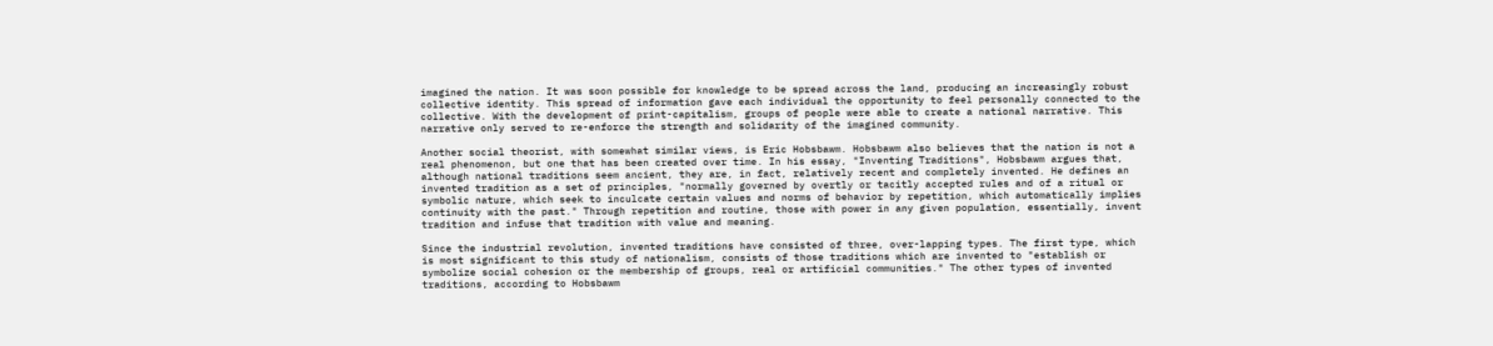imagined the nation. It was soon possible for knowledge to be spread across the land, producing an increasingly robust collective identity. This spread of information gave each individual the opportunity to feel personally connected to the collective. With the development of print-capitalism, groups of people were able to create a national narrative. This narrative only served to re-enforce the strength and solidarity of the imagined community.

Another social theorist, with somewhat similar views, is Eric Hobsbawm. Hobsbawm also believes that the nation is not a real phenomenon, but one that has been created over time. In his essay, "Inventing Traditions", Hobsbawm argues that, although national traditions seem ancient, they are, in fact, relatively recent and completely invented. He defines an invented tradition as a set of principles, "normally governed by overtly or tacitly accepted rules and of a ritual or symbolic nature, which seek to inculcate certain values and norms of behavior by repetition, which automatically implies continuity with the past." Through repetition and routine, those with power in any given population, essentially, invent tradition and infuse that tradition with value and meaning.

Since the industrial revolution, invented traditions have consisted of three, over-lapping types. The first type, which is most significant to this study of nationalism, consists of those traditions which are invented to "establish or symbolize social cohesion or the membership of groups, real or artificial communities." The other types of invented traditions, according to Hobsbawm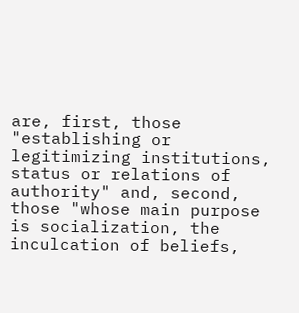are, first, those "establishing or legitimizing institutions, status or relations of authority" and, second, those "whose main purpose is socialization, the inculcation of beliefs,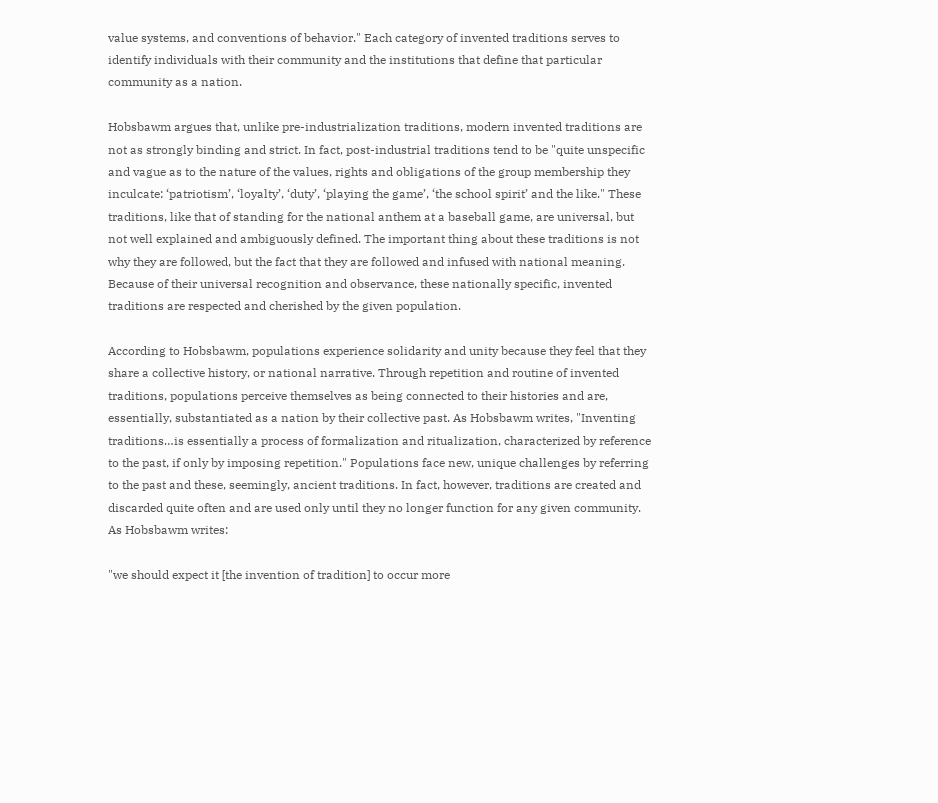value systems, and conventions of behavior." Each category of invented traditions serves to identify individuals with their community and the institutions that define that particular community as a nation.

Hobsbawm argues that, unlike pre-industrialization traditions, modern invented traditions are not as strongly binding and strict. In fact, post-industrial traditions tend to be "quite unspecific and vague as to the nature of the values, rights and obligations of the group membership they inculcate: ‘patriotism’, ‘loyalty’, ‘duty’, ‘playing the game’, ‘the school spirit’ and the like." These traditions, like that of standing for the national anthem at a baseball game, are universal, but not well explained and ambiguously defined. The important thing about these traditions is not why they are followed, but the fact that they are followed and infused with national meaning. Because of their universal recognition and observance, these nationally specific, invented traditions are respected and cherished by the given population.

According to Hobsbawm, populations experience solidarity and unity because they feel that they share a collective history, or national narrative. Through repetition and routine of invented traditions, populations perceive themselves as being connected to their histories and are, essentially, substantiated as a nation by their collective past. As Hobsbawm writes, "Inventing traditions…is essentially a process of formalization and ritualization, characterized by reference to the past, if only by imposing repetition." Populations face new, unique challenges by referring to the past and these, seemingly, ancient traditions. In fact, however, traditions are created and discarded quite often and are used only until they no longer function for any given community. As Hobsbawm writes:

"we should expect it [the invention of tradition] to occur more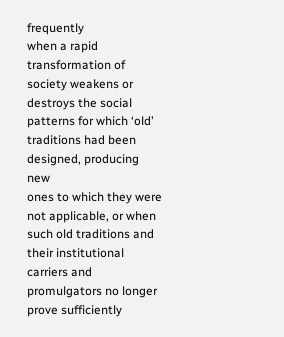frequently
when a rapid transformation of society weakens or destroys the social
patterns for which ‘old’ traditions had been designed, producing new
ones to which they were not applicable, or when such old traditions and
their institutional carriers and promulgators no longer prove sufficiently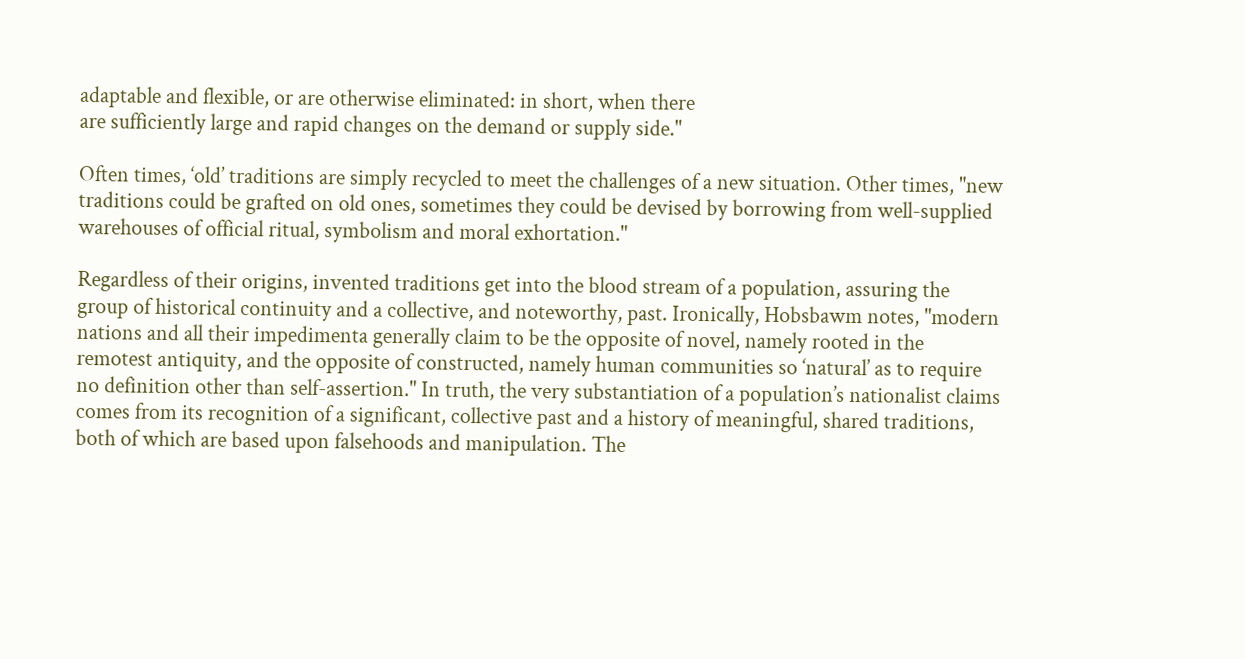adaptable and flexible, or are otherwise eliminated: in short, when there
are sufficiently large and rapid changes on the demand or supply side."

Often times, ‘old’ traditions are simply recycled to meet the challenges of a new situation. Other times, "new traditions could be grafted on old ones, sometimes they could be devised by borrowing from well-supplied warehouses of official ritual, symbolism and moral exhortation."

Regardless of their origins, invented traditions get into the blood stream of a population, assuring the group of historical continuity and a collective, and noteworthy, past. Ironically, Hobsbawm notes, "modern nations and all their impedimenta generally claim to be the opposite of novel, namely rooted in the remotest antiquity, and the opposite of constructed, namely human communities so ‘natural’ as to require no definition other than self-assertion." In truth, the very substantiation of a population’s nationalist claims comes from its recognition of a significant, collective past and a history of meaningful, shared traditions, both of which are based upon falsehoods and manipulation. The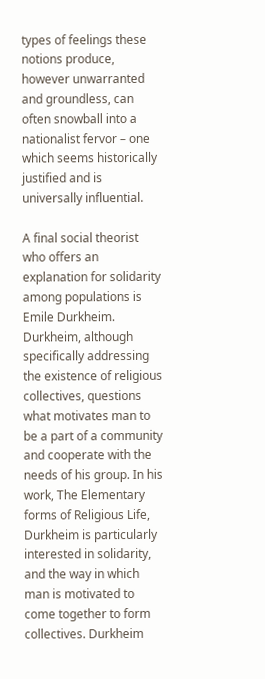types of feelings these notions produce, however unwarranted and groundless, can often snowball into a nationalist fervor – one which seems historically justified and is universally influential.

A final social theorist who offers an explanation for solidarity among populations is Emile Durkheim. Durkheim, although specifically addressing the existence of religious collectives, questions what motivates man to be a part of a community and cooperate with the needs of his group. In his work, The Elementary forms of Religious Life, Durkheim is particularly interested in solidarity, and the way in which man is motivated to come together to form collectives. Durkheim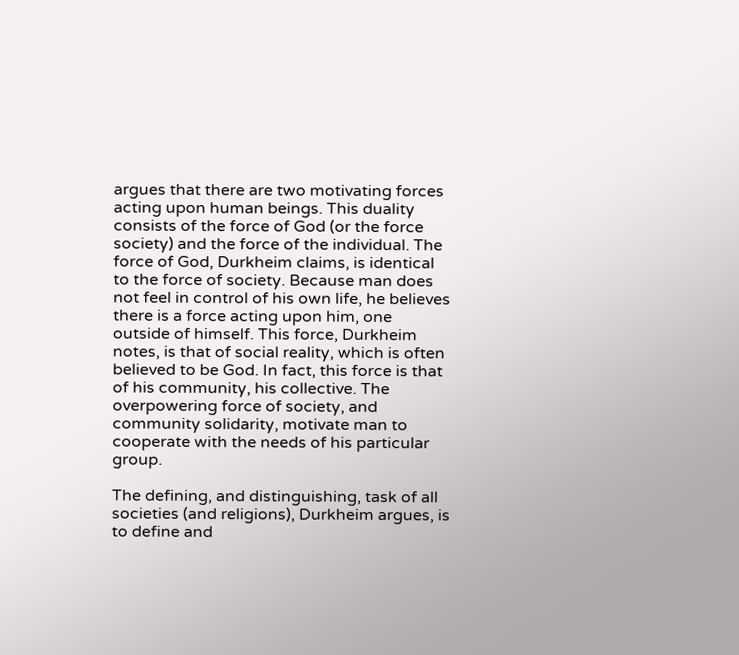argues that there are two motivating forces acting upon human beings. This duality consists of the force of God (or the force society) and the force of the individual. The force of God, Durkheim claims, is identical to the force of society. Because man does not feel in control of his own life, he believes there is a force acting upon him, one outside of himself. This force, Durkheim notes, is that of social reality, which is often believed to be God. In fact, this force is that of his community, his collective. The overpowering force of society, and community solidarity, motivate man to cooperate with the needs of his particular group.

The defining, and distinguishing, task of all societies (and religions), Durkheim argues, is to define and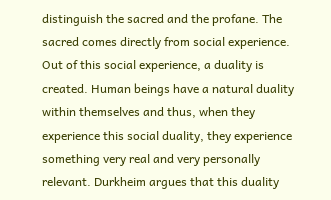distinguish the sacred and the profane. The sacred comes directly from social experience. Out of this social experience, a duality is created. Human beings have a natural duality within themselves and thus, when they experience this social duality, they experience something very real and very personally relevant. Durkheim argues that this duality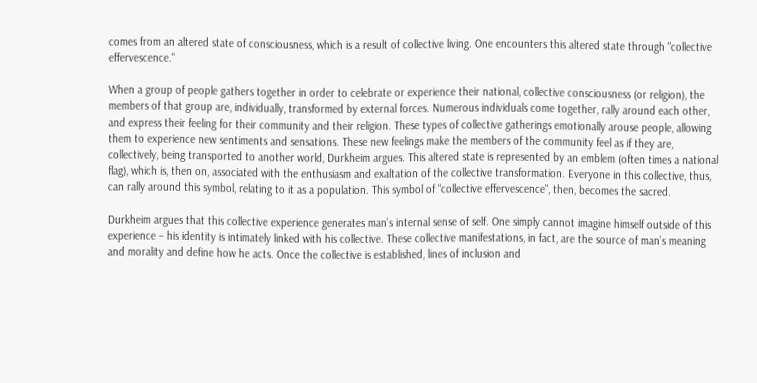comes from an altered state of consciousness, which is a result of collective living. One encounters this altered state through "collective effervescence."

When a group of people gathers together in order to celebrate or experience their national, collective consciousness (or religion), the members of that group are, individually, transformed by external forces. Numerous individuals come together, rally around each other, and express their feeling for their community and their religion. These types of collective gatherings emotionally arouse people, allowing them to experience new sentiments and sensations. These new feelings make the members of the community feel as if they are, collectively, being transported to another world, Durkheim argues. This altered state is represented by an emblem (often times a national flag), which is, then on, associated with the enthusiasm and exaltation of the collective transformation. Everyone in this collective, thus, can rally around this symbol, relating to it as a population. This symbol of "collective effervescence", then, becomes the sacred.

Durkheim argues that this collective experience generates man’s internal sense of self. One simply cannot imagine himself outside of this experience – his identity is intimately linked with his collective. These collective manifestations, in fact, are the source of man’s meaning and morality and define how he acts. Once the collective is established, lines of inclusion and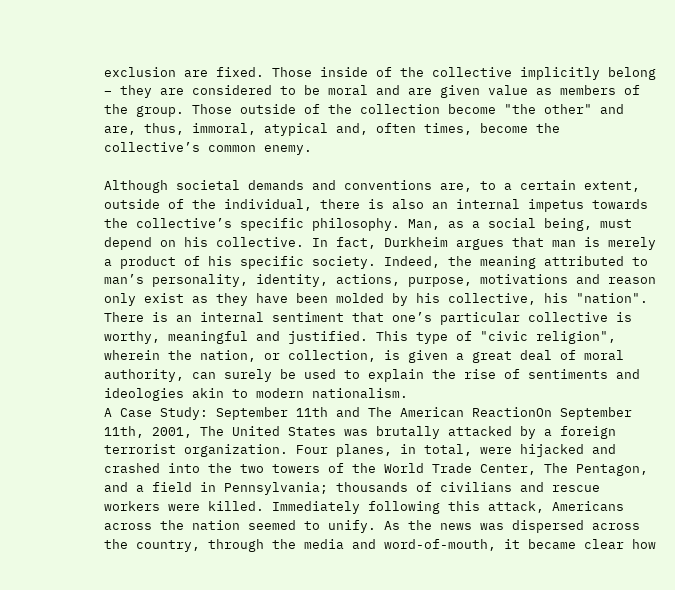exclusion are fixed. Those inside of the collective implicitly belong – they are considered to be moral and are given value as members of the group. Those outside of the collection become "the other" and are, thus, immoral, atypical and, often times, become the collective’s common enemy.

Although societal demands and conventions are, to a certain extent, outside of the individual, there is also an internal impetus towards the collective’s specific philosophy. Man, as a social being, must depend on his collective. In fact, Durkheim argues that man is merely a product of his specific society. Indeed, the meaning attributed to man’s personality, identity, actions, purpose, motivations and reason only exist as they have been molded by his collective, his "nation". There is an internal sentiment that one’s particular collective is worthy, meaningful and justified. This type of "civic religion", wherein the nation, or collection, is given a great deal of moral authority, can surely be used to explain the rise of sentiments and ideologies akin to modern nationalism.
A Case Study: September 11th and The American ReactionOn September 11th, 2001, The United States was brutally attacked by a foreign terrorist organization. Four planes, in total, were hijacked and crashed into the two towers of the World Trade Center, The Pentagon, and a field in Pennsylvania; thousands of civilians and rescue workers were killed. Immediately following this attack, Americans across the nation seemed to unify. As the news was dispersed across the country, through the media and word-of-mouth, it became clear how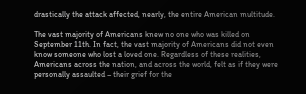drastically the attack affected, nearly, the entire American multitude.

The vast majority of Americans knew no one who was killed on September 11th. In fact, the vast majority of Americans did not even know someone who lost a loved one. Regardless of these realities, Americans across the nation, and across the world, felt as if they were personally assaulted – their grief for the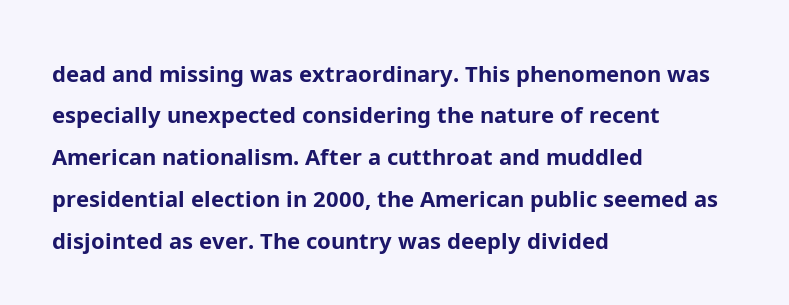dead and missing was extraordinary. This phenomenon was especially unexpected considering the nature of recent American nationalism. After a cutthroat and muddled presidential election in 2000, the American public seemed as disjointed as ever. The country was deeply divided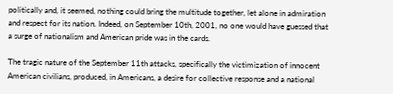politically and, it seemed, nothing could bring the multitude together, let alone in admiration and respect for its nation. Indeed, on September 10th, 2001, no one would have guessed that a surge of nationalism and American pride was in the cards.

The tragic nature of the September 11th attacks, specifically the victimization of innocent American civilians, produced, in Americans, a desire for collective response and a national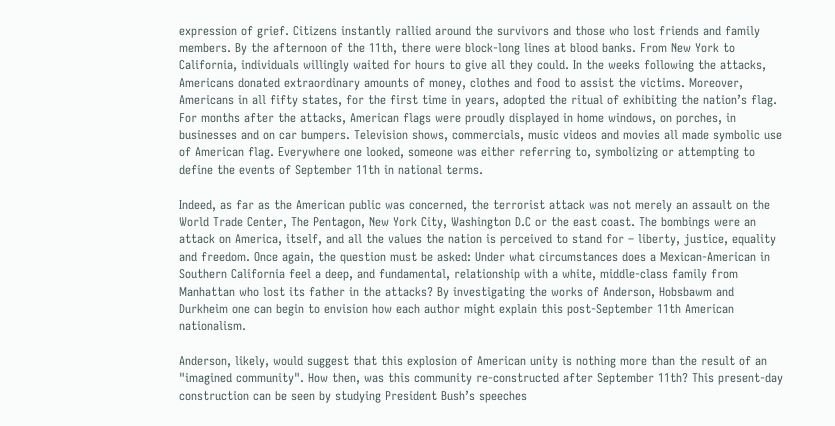expression of grief. Citizens instantly rallied around the survivors and those who lost friends and family members. By the afternoon of the 11th, there were block-long lines at blood banks. From New York to California, individuals willingly waited for hours to give all they could. In the weeks following the attacks, Americans donated extraordinary amounts of money, clothes and food to assist the victims. Moreover, Americans in all fifty states, for the first time in years, adopted the ritual of exhibiting the nation’s flag. For months after the attacks, American flags were proudly displayed in home windows, on porches, in businesses and on car bumpers. Television shows, commercials, music videos and movies all made symbolic use of American flag. Everywhere one looked, someone was either referring to, symbolizing or attempting to define the events of September 11th in national terms.

Indeed, as far as the American public was concerned, the terrorist attack was not merely an assault on the World Trade Center, The Pentagon, New York City, Washington D.C or the east coast. The bombings were an attack on America, itself, and all the values the nation is perceived to stand for – liberty, justice, equality and freedom. Once again, the question must be asked: Under what circumstances does a Mexican-American in Southern California feel a deep, and fundamental, relationship with a white, middle-class family from Manhattan who lost its father in the attacks? By investigating the works of Anderson, Hobsbawm and Durkheim one can begin to envision how each author might explain this post-September 11th American nationalism.

Anderson, likely, would suggest that this explosion of American unity is nothing more than the result of an "imagined community". How then, was this community re-constructed after September 11th? This present-day construction can be seen by studying President Bush’s speeches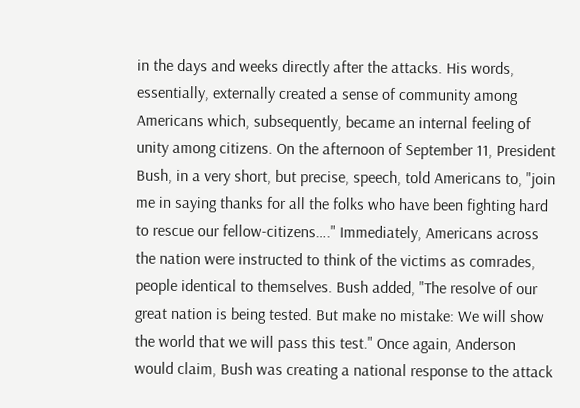in the days and weeks directly after the attacks. His words, essentially, externally created a sense of community among Americans which, subsequently, became an internal feeling of unity among citizens. On the afternoon of September 11, President Bush, in a very short, but precise, speech, told Americans to, "join me in saying thanks for all the folks who have been fighting hard to rescue our fellow-citizens…." Immediately, Americans across the nation were instructed to think of the victims as comrades, people identical to themselves. Bush added, "The resolve of our great nation is being tested. But make no mistake: We will show the world that we will pass this test." Once again, Anderson would claim, Bush was creating a national response to the attack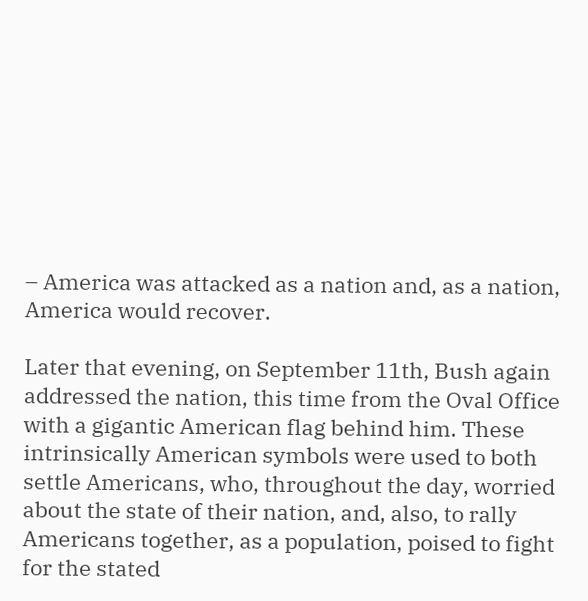– America was attacked as a nation and, as a nation, America would recover.

Later that evening, on September 11th, Bush again addressed the nation, this time from the Oval Office with a gigantic American flag behind him. These intrinsically American symbols were used to both settle Americans, who, throughout the day, worried about the state of their nation, and, also, to rally Americans together, as a population, poised to fight for the stated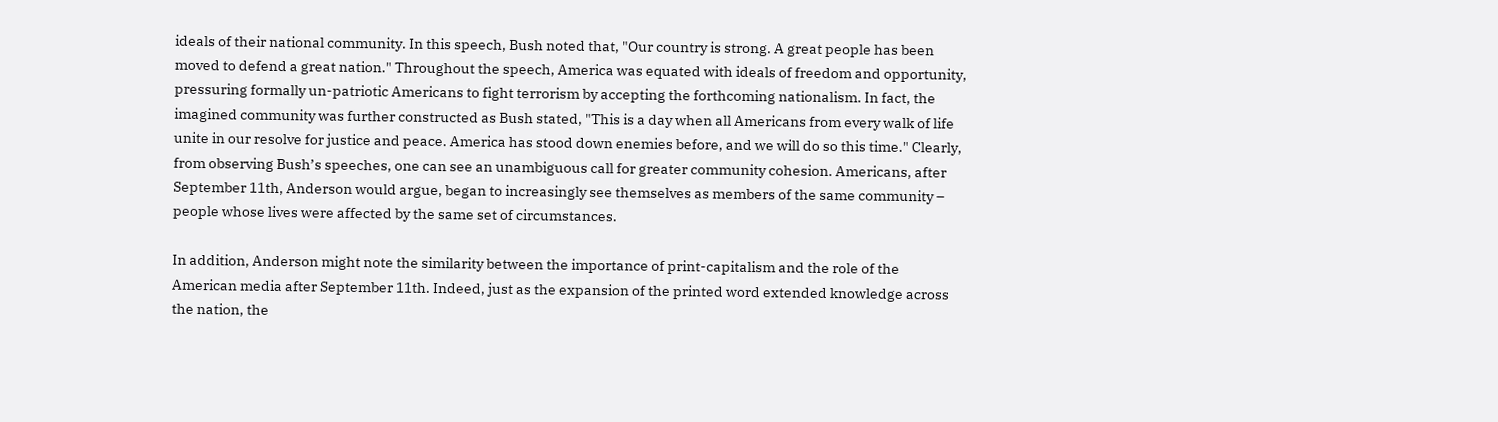ideals of their national community. In this speech, Bush noted that, "Our country is strong. A great people has been moved to defend a great nation." Throughout the speech, America was equated with ideals of freedom and opportunity, pressuring formally un-patriotic Americans to fight terrorism by accepting the forthcoming nationalism. In fact, the imagined community was further constructed as Bush stated, "This is a day when all Americans from every walk of life unite in our resolve for justice and peace. America has stood down enemies before, and we will do so this time." Clearly, from observing Bush’s speeches, one can see an unambiguous call for greater community cohesion. Americans, after September 11th, Anderson would argue, began to increasingly see themselves as members of the same community – people whose lives were affected by the same set of circumstances.

In addition, Anderson might note the similarity between the importance of print-capitalism and the role of the American media after September 11th. Indeed, just as the expansion of the printed word extended knowledge across the nation, the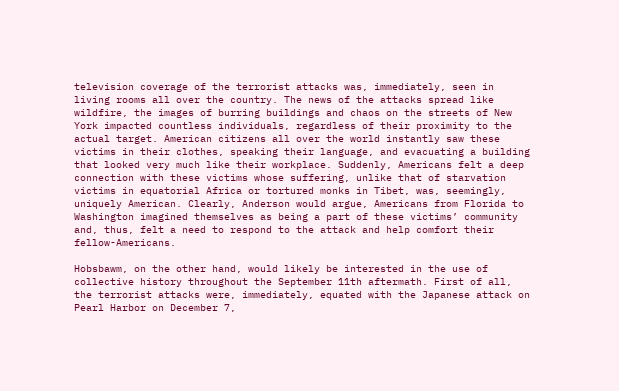television coverage of the terrorist attacks was, immediately, seen in living rooms all over the country. The news of the attacks spread like wildfire, the images of burring buildings and chaos on the streets of New York impacted countless individuals, regardless of their proximity to the actual target. American citizens all over the world instantly saw these victims in their clothes, speaking their language, and evacuating a building that looked very much like their workplace. Suddenly, Americans felt a deep connection with these victims whose suffering, unlike that of starvation victims in equatorial Africa or tortured monks in Tibet, was, seemingly, uniquely American. Clearly, Anderson would argue, Americans from Florida to Washington imagined themselves as being a part of these victims’ community and, thus, felt a need to respond to the attack and help comfort their fellow-Americans.

Hobsbawm, on the other hand, would likely be interested in the use of collective history throughout the September 11th aftermath. First of all, the terrorist attacks were, immediately, equated with the Japanese attack on Pearl Harbor on December 7,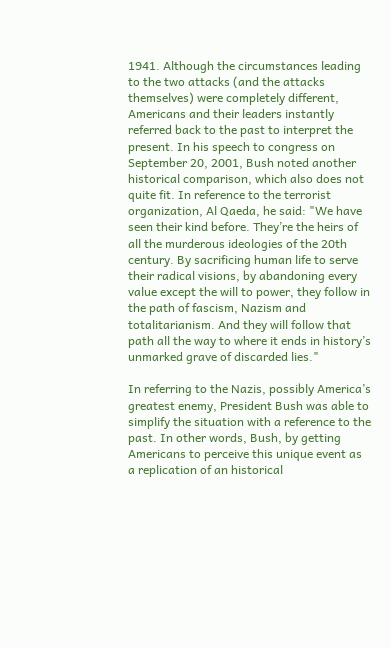1941. Although the circumstances leading to the two attacks (and the attacks themselves) were completely different, Americans and their leaders instantly referred back to the past to interpret the present. In his speech to congress on September 20, 2001, Bush noted another historical comparison, which also does not quite fit. In reference to the terrorist organization, Al Qaeda, he said: "We have seen their kind before. They’re the heirs of all the murderous ideologies of the 20th century. By sacrificing human life to serve their radical visions, by abandoning every value except the will to power, they follow in the path of fascism, Nazism and totalitarianism. And they will follow that path all the way to where it ends in history’s unmarked grave of discarded lies."

In referring to the Nazis, possibly America’s greatest enemy, President Bush was able to simplify the situation with a reference to the past. In other words, Bush, by getting Americans to perceive this unique event as a replication of an historical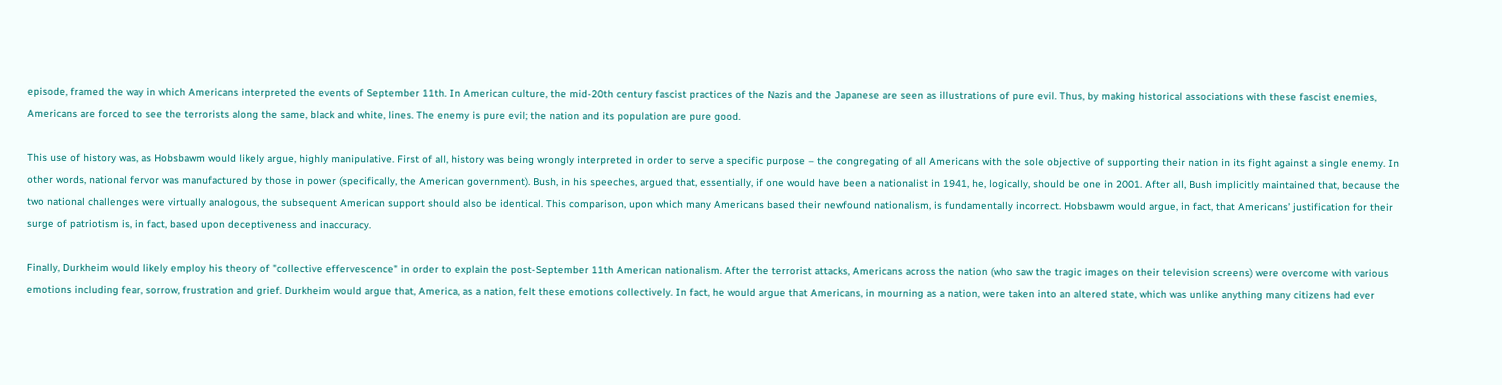episode, framed the way in which Americans interpreted the events of September 11th. In American culture, the mid-20th century fascist practices of the Nazis and the Japanese are seen as illustrations of pure evil. Thus, by making historical associations with these fascist enemies, Americans are forced to see the terrorists along the same, black and white, lines. The enemy is pure evil; the nation and its population are pure good.

This use of history was, as Hobsbawm would likely argue, highly manipulative. First of all, history was being wrongly interpreted in order to serve a specific purpose – the congregating of all Americans with the sole objective of supporting their nation in its fight against a single enemy. In other words, national fervor was manufactured by those in power (specifically, the American government). Bush, in his speeches, argued that, essentially, if one would have been a nationalist in 1941, he, logically, should be one in 2001. After all, Bush implicitly maintained that, because the two national challenges were virtually analogous, the subsequent American support should also be identical. This comparison, upon which many Americans based their newfound nationalism, is fundamentally incorrect. Hobsbawm would argue, in fact, that Americans’ justification for their surge of patriotism is, in fact, based upon deceptiveness and inaccuracy.

Finally, Durkheim would likely employ his theory of "collective effervescence" in order to explain the post-September 11th American nationalism. After the terrorist attacks, Americans across the nation (who saw the tragic images on their television screens) were overcome with various emotions including fear, sorrow, frustration and grief. Durkheim would argue that, America, as a nation, felt these emotions collectively. In fact, he would argue that Americans, in mourning as a nation, were taken into an altered state, which was unlike anything many citizens had ever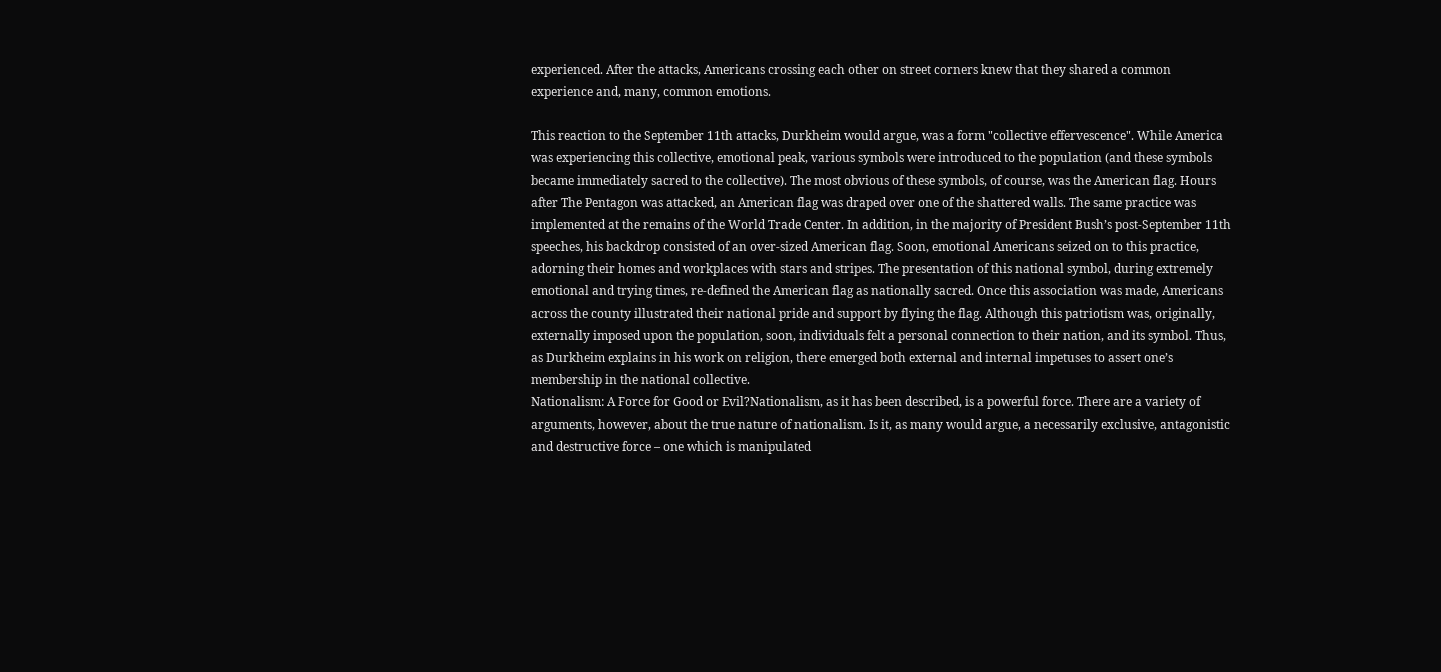experienced. After the attacks, Americans crossing each other on street corners knew that they shared a common experience and, many, common emotions.

This reaction to the September 11th attacks, Durkheim would argue, was a form "collective effervescence". While America was experiencing this collective, emotional peak, various symbols were introduced to the population (and these symbols became immediately sacred to the collective). The most obvious of these symbols, of course, was the American flag. Hours after The Pentagon was attacked, an American flag was draped over one of the shattered walls. The same practice was implemented at the remains of the World Trade Center. In addition, in the majority of President Bush’s post-September 11th speeches, his backdrop consisted of an over-sized American flag. Soon, emotional Americans seized on to this practice, adorning their homes and workplaces with stars and stripes. The presentation of this national symbol, during extremely emotional and trying times, re-defined the American flag as nationally sacred. Once this association was made, Americans across the county illustrated their national pride and support by flying the flag. Although this patriotism was, originally, externally imposed upon the population, soon, individuals felt a personal connection to their nation, and its symbol. Thus, as Durkheim explains in his work on religion, there emerged both external and internal impetuses to assert one’s membership in the national collective.
Nationalism: A Force for Good or Evil?Nationalism, as it has been described, is a powerful force. There are a variety of arguments, however, about the true nature of nationalism. Is it, as many would argue, a necessarily exclusive, antagonistic and destructive force – one which is manipulated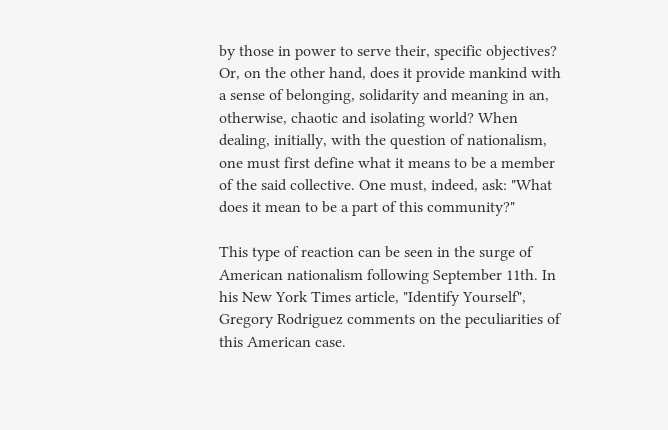by those in power to serve their, specific objectives? Or, on the other hand, does it provide mankind with a sense of belonging, solidarity and meaning in an, otherwise, chaotic and isolating world? When dealing, initially, with the question of nationalism, one must first define what it means to be a member of the said collective. One must, indeed, ask: "What does it mean to be a part of this community?"

This type of reaction can be seen in the surge of American nationalism following September 11th. In his New York Times article, "Identify Yourself", Gregory Rodriguez comments on the peculiarities of this American case.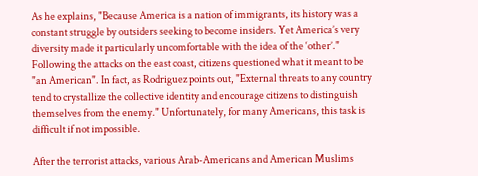As he explains, "Because America is a nation of immigrants, its history was a constant struggle by outsiders seeking to become insiders. Yet America’s very diversity made it particularly uncomfortable with the idea of the ‘other’." Following the attacks on the east coast, citizens questioned what it meant to be "an American". In fact, as Rodriguez points out, "External threats to any country tend to crystallize the collective identity and encourage citizens to distinguish themselves from the enemy." Unfortunately, for many Americans, this task is difficult if not impossible.

After the terrorist attacks, various Arab-Americans and American Muslims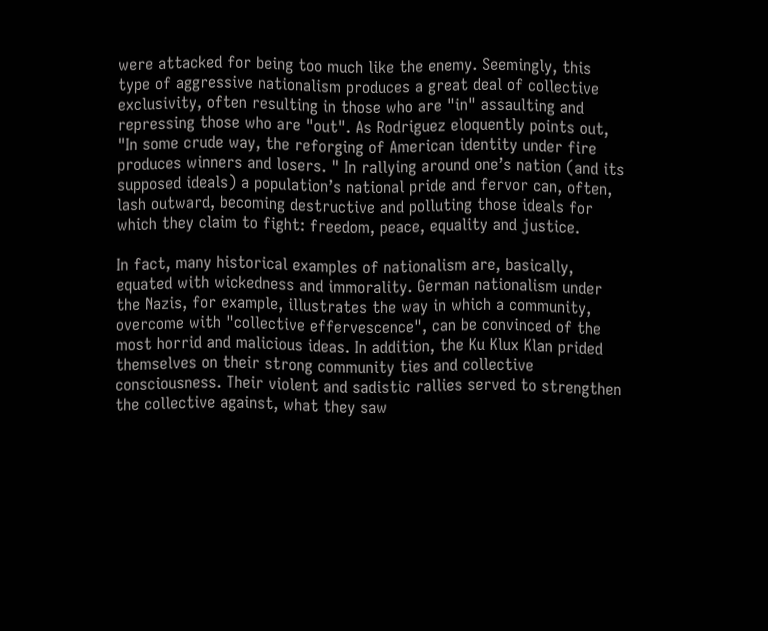were attacked for being too much like the enemy. Seemingly, this type of aggressive nationalism produces a great deal of collective exclusivity, often resulting in those who are "in" assaulting and repressing those who are "out". As Rodriguez eloquently points out, "In some crude way, the reforging of American identity under fire produces winners and losers. " In rallying around one’s nation (and its supposed ideals) a population’s national pride and fervor can, often, lash outward, becoming destructive and polluting those ideals for which they claim to fight: freedom, peace, equality and justice.

In fact, many historical examples of nationalism are, basically, equated with wickedness and immorality. German nationalism under the Nazis, for example, illustrates the way in which a community, overcome with "collective effervescence", can be convinced of the most horrid and malicious ideas. In addition, the Ku Klux Klan prided themselves on their strong community ties and collective consciousness. Their violent and sadistic rallies served to strengthen the collective against, what they saw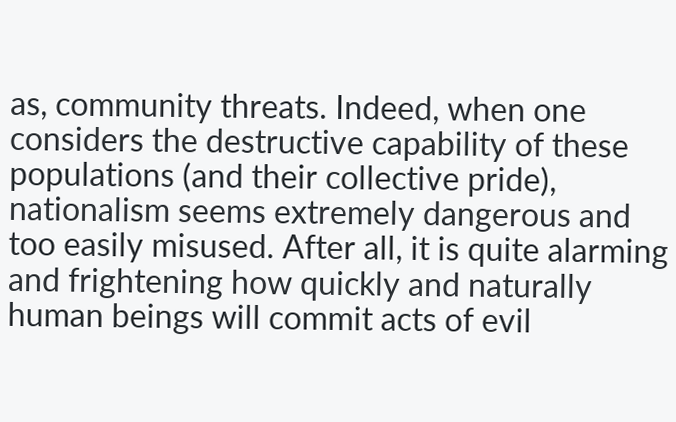as, community threats. Indeed, when one considers the destructive capability of these populations (and their collective pride), nationalism seems extremely dangerous and too easily misused. After all, it is quite alarming and frightening how quickly and naturally human beings will commit acts of evil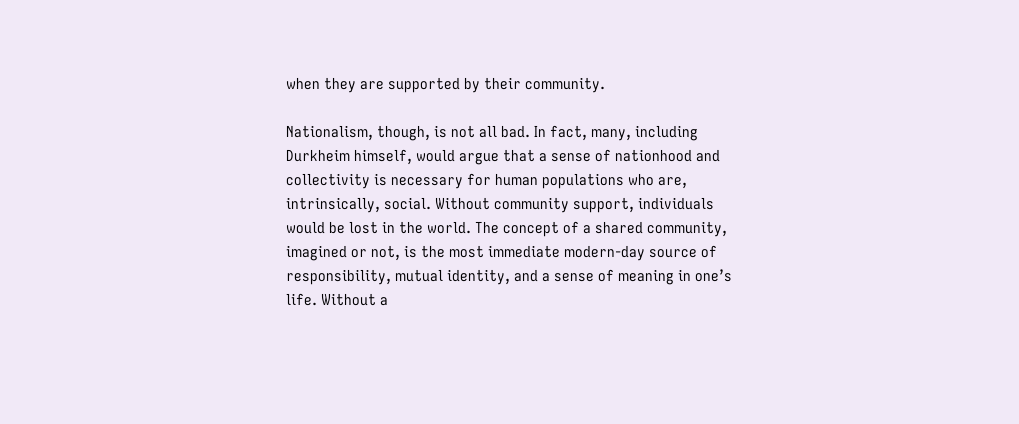when they are supported by their community.

Nationalism, though, is not all bad. In fact, many, including Durkheim himself, would argue that a sense of nationhood and collectivity is necessary for human populations who are, intrinsically, social. Without community support, individuals would be lost in the world. The concept of a shared community, imagined or not, is the most immediate modern-day source of responsibility, mutual identity, and a sense of meaning in one’s life. Without a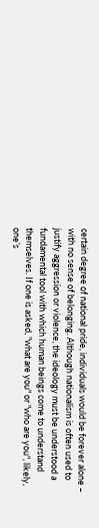certain degree of national pride, individuals would be forever alone – with no sense of belonging. Although nationalism is often used to justify aggression or violence, the ideology must be understood a fundamental tool with which human beings come to understand themselves. If one is asked, "what are you" or "who are you", likely, one’s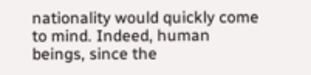nationality would quickly come to mind. Indeed, human beings, since the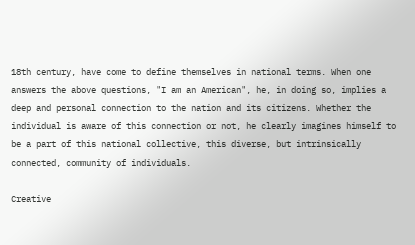18th century, have come to define themselves in national terms. When one answers the above questions, "I am an American", he, in doing so, implies a deep and personal connection to the nation and its citizens. Whether the individual is aware of this connection or not, he clearly imagines himself to be a part of this national collective, this diverse, but intrinsically connected, community of individuals.

Creative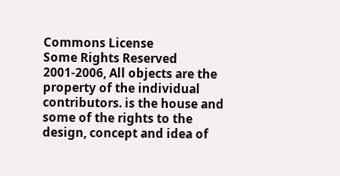Commons License
Some Rights Reserved 2001-2006, All objects are the property of the individual contributors. is the house and some of the rights to the design, concept and idea of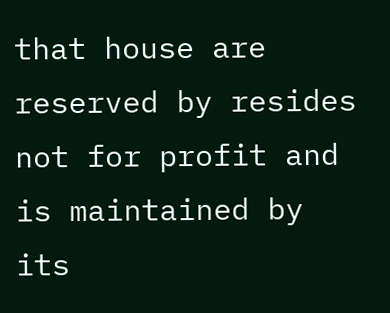that house are reserved by resides not for profit and is maintained by its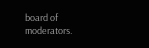board of moderators.